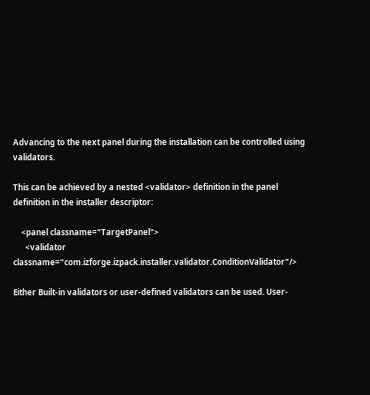Advancing to the next panel during the installation can be controlled using validators.

This can be achieved by a nested <validator> definition in the panel definition in the installer descriptor:

    <panel classname="TargetPanel">
      <validator classname="com.izforge.izpack.installer.validator.ConditionValidator"/>

Either Built-in validators or user-defined validators can be used. User-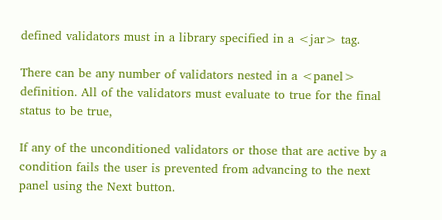defined validators must in a library specified in a <jar> tag.

There can be any number of validators nested in a <panel> definition. All of the validators must evaluate to true for the final status to be true,

If any of the unconditioned validators or those that are active by a condition fails the user is prevented from advancing to the next panel using the Next button.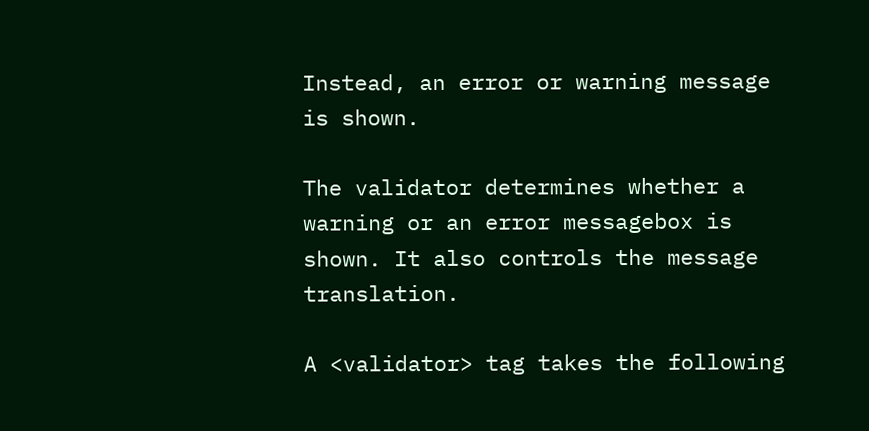Instead, an error or warning message is shown.

The validator determines whether a warning or an error messagebox is shown. It also controls the message translation.

A <validator> tag takes the following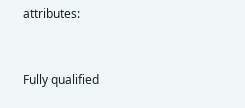attributes:


Fully qualified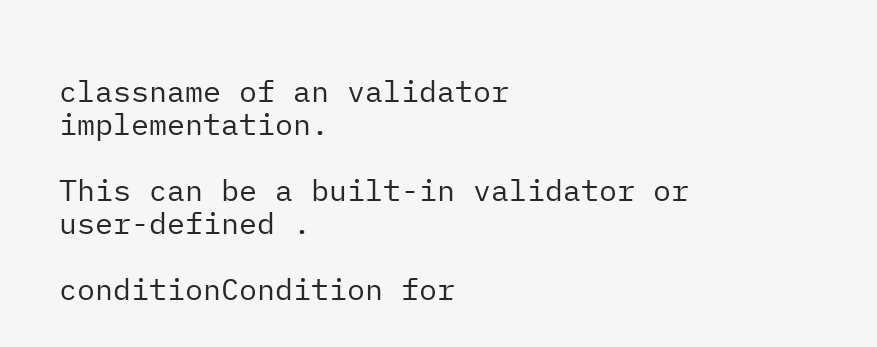classname of an validator implementation.

This can be a built-in validator or user-defined .

conditionCondition for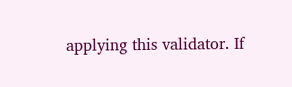applying this validator. If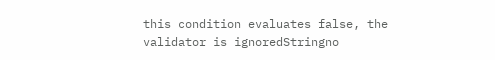this condition evaluates false, the validator is ignoredStringno